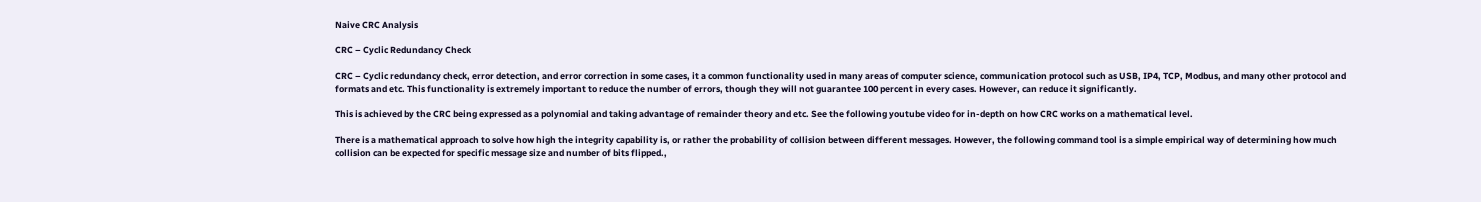Naive CRC Analysis

CRC – Cyclic Redundancy Check

CRC – Cyclic redundancy check, error detection, and error correction in some cases, it a common functionality used in many areas of computer science, communication protocol such as USB, IP4, TCP, Modbus, and many other protocol and formats and etc. This functionality is extremely important to reduce the number of errors, though they will not guarantee 100 percent in every cases. However, can reduce it significantly.

This is achieved by the CRC being expressed as a polynomial and taking advantage of remainder theory and etc. See the following youtube video for in-depth on how CRC works on a mathematical level.

There is a mathematical approach to solve how high the integrity capability is, or rather the probability of collision between different messages. However, the following command tool is a simple empirical way of determining how much collision can be expected for specific message size and number of bits flipped.,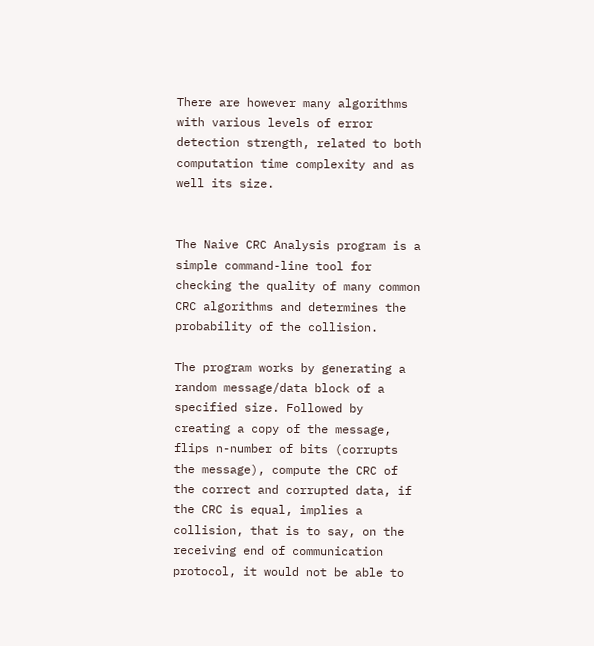There are however many algorithms with various levels of error detection strength, related to both computation time complexity and as well its size.


The Naive CRC Analysis program is a simple command-line tool for checking the quality of many common CRC algorithms and determines the probability of the collision.

The program works by generating a random message/data block of a specified size. Followed by creating a copy of the message, flips n-number of bits (corrupts the message), compute the CRC of the correct and corrupted data, if the CRC is equal, implies a collision, that is to say, on the receiving end of communication protocol, it would not be able to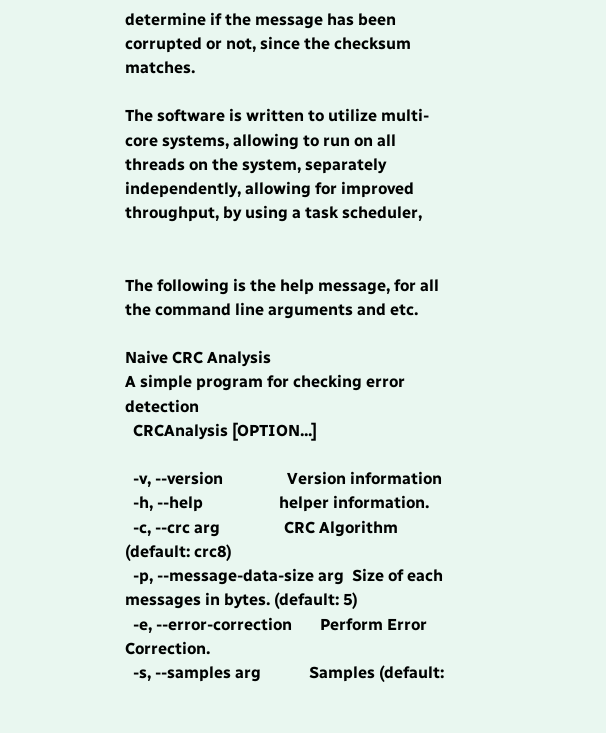determine if the message has been corrupted or not, since the checksum matches.

The software is written to utilize multi-core systems, allowing to run on all threads on the system, separately independently, allowing for improved throughput, by using a task scheduler,


The following is the help message, for all the command line arguments and etc.

Naive CRC Analysis
A simple program for checking error detection
  CRCAnalysis [OPTION...]

  -v, --version                Version information
  -h, --help                   helper information.
  -c, --crc arg                CRC Algorithm (default: crc8)
  -p, --message-data-size arg  Size of each messages in bytes. (default: 5)
  -e, --error-correction       Perform Error Correction.
  -s, --samples arg            Samples (default: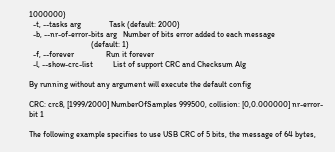1000000)
  -t, --tasks arg              Task (default: 2000)
  -b, --nr-of-error-bits arg   Number of bits error added to each message
                               (default: 1)
  -f, --forever                Run it forever
  -l, --show-crc-list          List of support CRC and Checksum Alg

By running without any argument will execute the default config

CRC: crc8, [1999/2000] NumberOfSamples 999500, collision: [0,0.000000] nr-error-bit 1

The following example specifies to use USB CRC of 5 bits, the message of 64 bytes,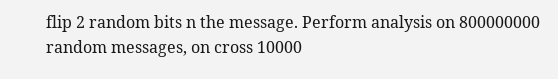flip 2 random bits n the message. Perform analysis on 800000000 random messages, on cross 10000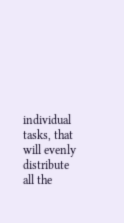individual tasks, that will evenly distribute all the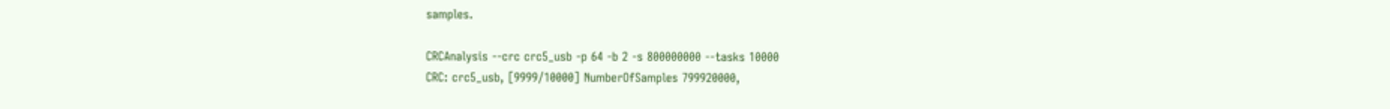samples.

CRCAnalysis --crc crc5_usb -p 64 -b 2 -s 800000000 --tasks 10000
CRC: crc5_usb, [9999/10000] NumberOfSamples 799920000,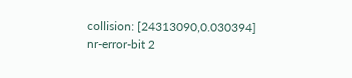collision: [24313090,0.030394] nr-error-bit 2